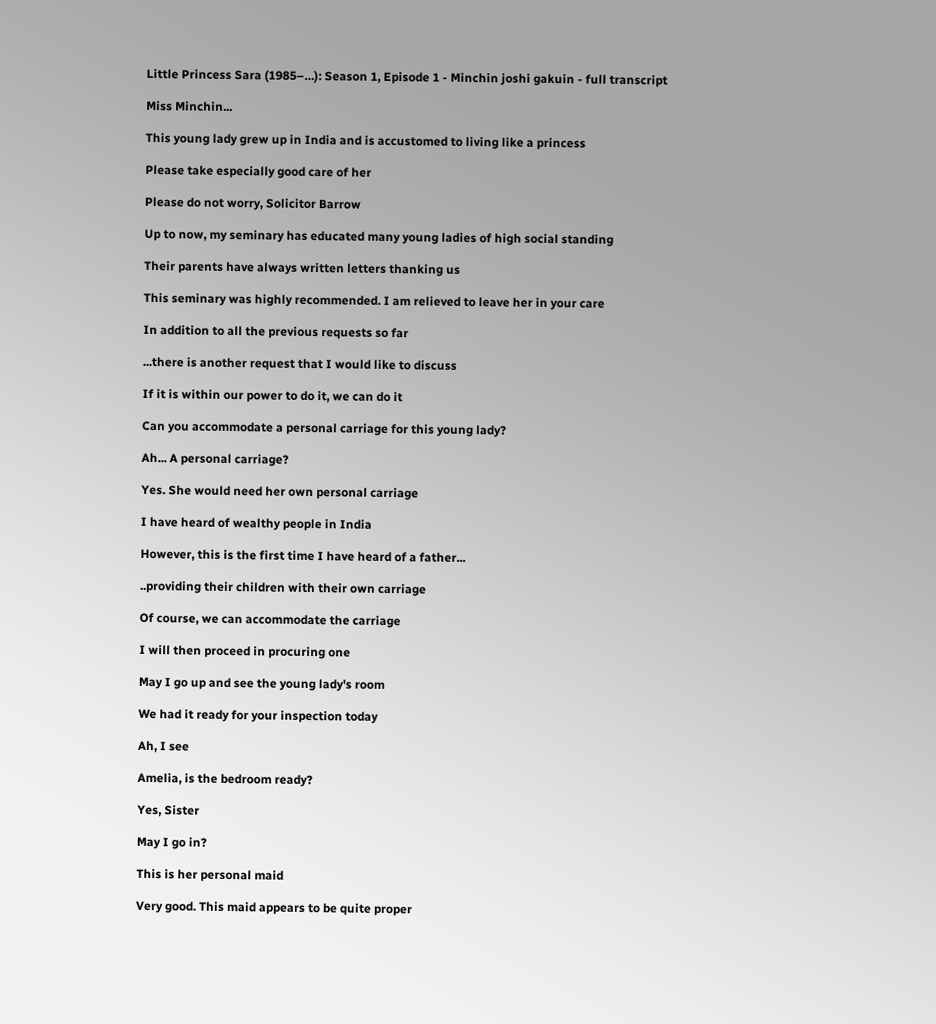Little Princess Sara (1985–…): Season 1, Episode 1 - Minchin joshi gakuin - full transcript

Miss Minchin...

This young lady grew up in India and is accustomed to living like a princess

Please take especially good care of her

Please do not worry, Solicitor Barrow

Up to now, my seminary has educated many young ladies of high social standing

Their parents have always written letters thanking us

This seminary was highly recommended. I am relieved to leave her in your care

In addition to all the previous requests so far

...there is another request that I would like to discuss

If it is within our power to do it, we can do it

Can you accommodate a personal carriage for this young lady?

Ah... A personal carriage?

Yes. She would need her own personal carriage

I have heard of wealthy people in India

However, this is the first time I have heard of a father...

..providing their children with their own carriage

Of course, we can accommodate the carriage

I will then proceed in procuring one

May I go up and see the young lady's room

We had it ready for your inspection today

Ah, I see

Amelia, is the bedroom ready?

Yes, Sister

May I go in?

This is her personal maid

Very good. This maid appears to be quite proper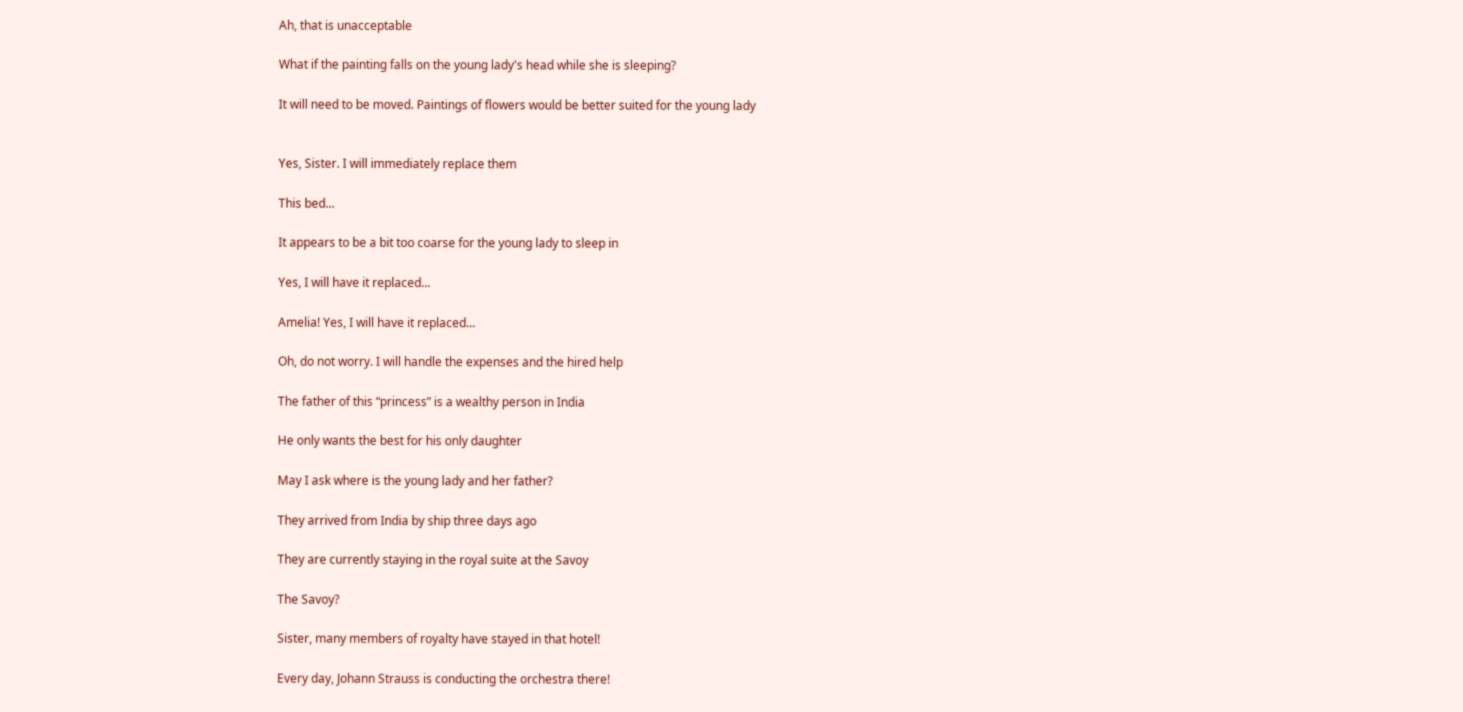Ah, that is unacceptable

What if the painting falls on the young lady's head while she is sleeping?

It will need to be moved. Paintings of flowers would be better suited for the young lady


Yes, Sister. I will immediately replace them

This bed...

It appears to be a bit too coarse for the young lady to sleep in

Yes, I will have it replaced...

Amelia! Yes, I will have it replaced...

Oh, do not worry. I will handle the expenses and the hired help

The father of this “princess” is a wealthy person in India

He only wants the best for his only daughter

May I ask where is the young lady and her father?

They arrived from India by ship three days ago

They are currently staying in the royal suite at the Savoy

The Savoy?

Sister, many members of royalty have stayed in that hotel!

Every day, Johann Strauss is conducting the orchestra there!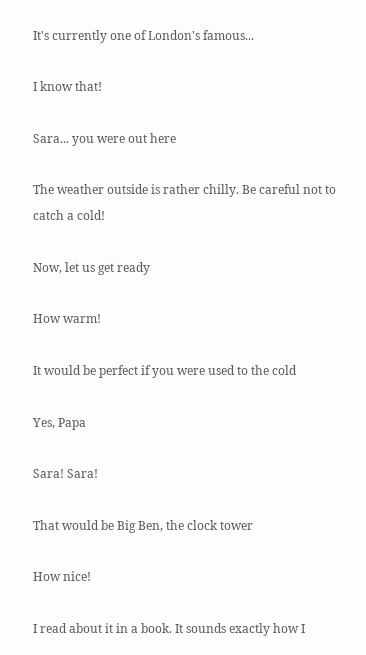It's currently one of London's famous...

I know that!

Sara... you were out here

The weather outside is rather chilly. Be careful not to catch a cold!

Now, let us get ready

How warm!

It would be perfect if you were used to the cold

Yes, Papa

Sara! Sara!

That would be Big Ben, the clock tower

How nice!

I read about it in a book. It sounds exactly how I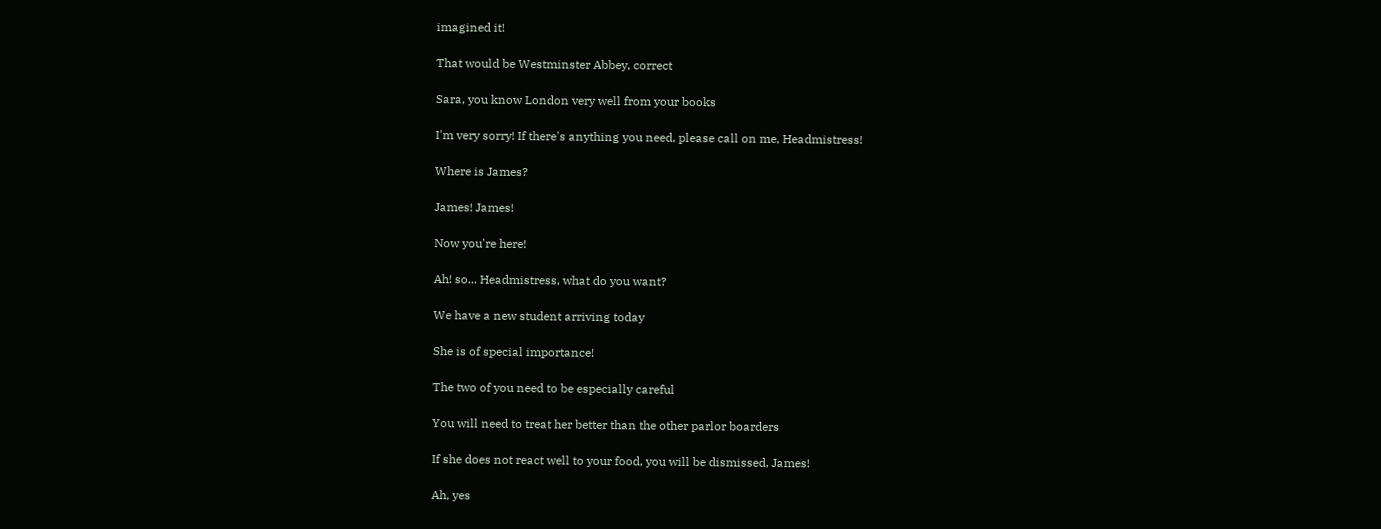imagined it!

That would be Westminster Abbey, correct

Sara, you know London very well from your books

I'm very sorry! If there's anything you need, please call on me, Headmistress!

Where is James?

James! James!

Now you're here!

Ah! so... Headmistress, what do you want?

We have a new student arriving today

She is of special importance!

The two of you need to be especially careful

You will need to treat her better than the other parlor boarders

If she does not react well to your food, you will be dismissed, James!

Ah, yes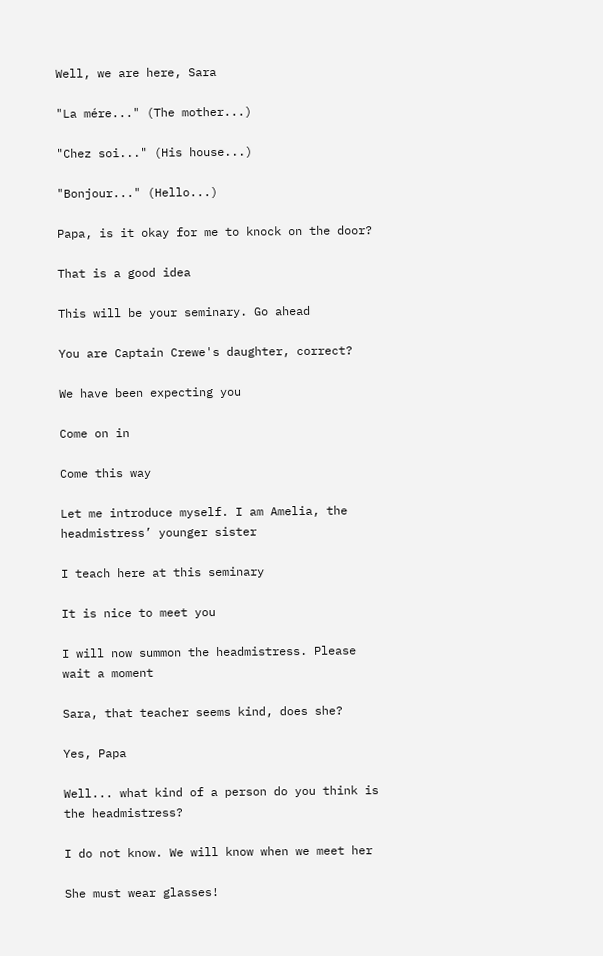Well, we are here, Sara

"La mére..." (The mother...)

"Chez soi..." (His house...)

"Bonjour..." (Hello...)

Papa, is it okay for me to knock on the door?

That is a good idea

This will be your seminary. Go ahead

You are Captain Crewe's daughter, correct?

We have been expecting you

Come on in

Come this way

Let me introduce myself. I am Amelia, the headmistress’ younger sister

I teach here at this seminary

It is nice to meet you

I will now summon the headmistress. Please wait a moment

Sara, that teacher seems kind, does she?

Yes, Papa

Well... what kind of a person do you think is the headmistress?

I do not know. We will know when we meet her

She must wear glasses!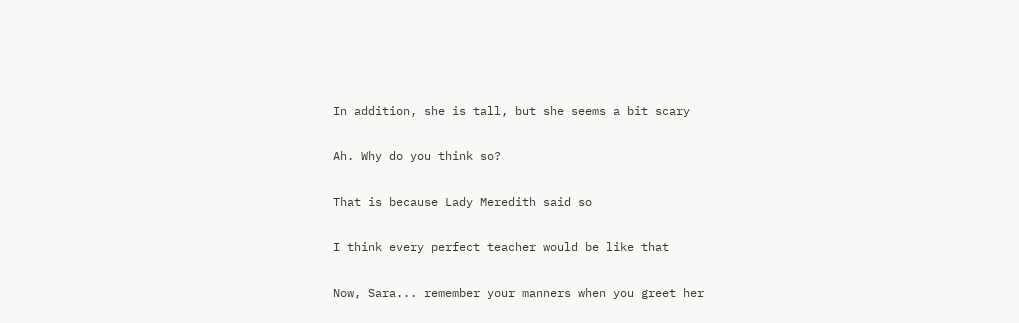In addition, she is tall, but she seems a bit scary

Ah. Why do you think so?

That is because Lady Meredith said so

I think every perfect teacher would be like that

Now, Sara... remember your manners when you greet her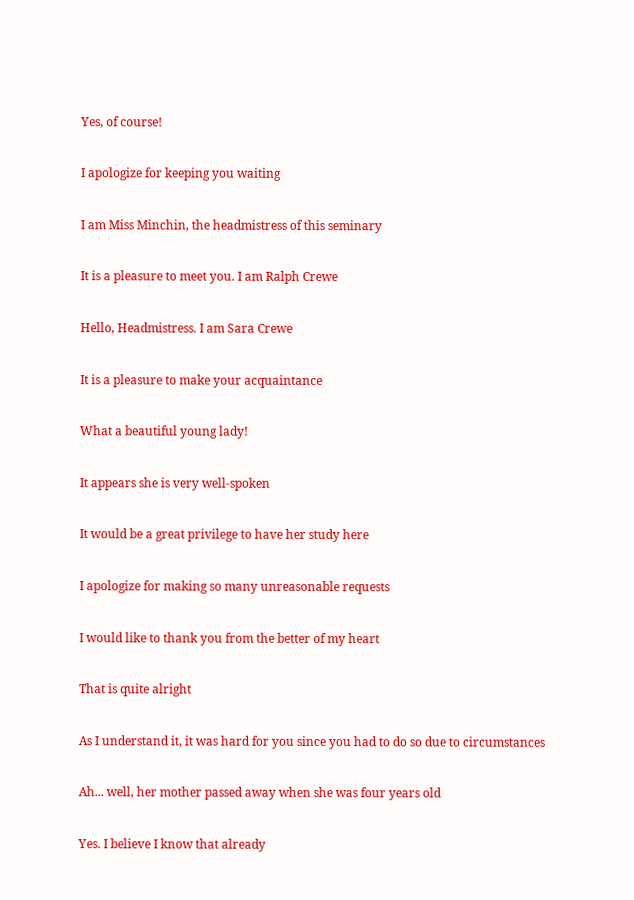Yes, of course!

I apologize for keeping you waiting

I am Miss Minchin, the headmistress of this seminary

It is a pleasure to meet you. I am Ralph Crewe

Hello, Headmistress. I am Sara Crewe

It is a pleasure to make your acquaintance

What a beautiful young lady!

It appears she is very well-spoken

It would be a great privilege to have her study here

I apologize for making so many unreasonable requests

I would like to thank you from the better of my heart

That is quite alright

As I understand it, it was hard for you since you had to do so due to circumstances

Ah... well, her mother passed away when she was four years old

Yes. I believe I know that already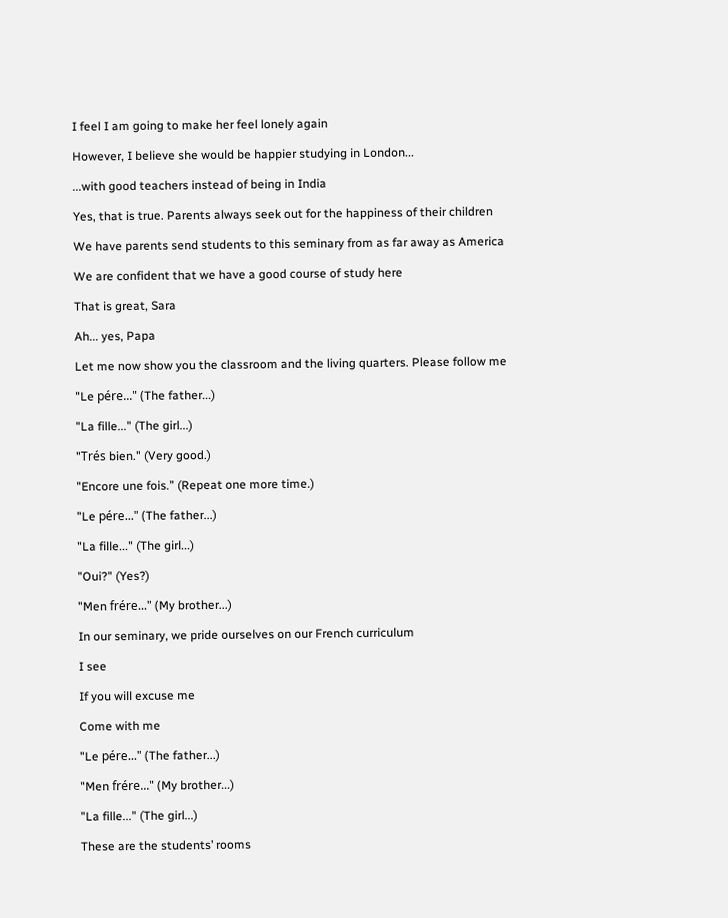I feel I am going to make her feel lonely again

However, I believe she would be happier studying in London...

...with good teachers instead of being in India

Yes, that is true. Parents always seek out for the happiness of their children

We have parents send students to this seminary from as far away as America

We are confident that we have a good course of study here

That is great, Sara

Ah... yes, Papa

Let me now show you the classroom and the living quarters. Please follow me

"Le pére..." (The father...)

"La fille..." (The girl...)

"Trés bien." (Very good.)

"Encore une fois.” (Repeat one more time.)

"Le pére..." (The father...)

"La fille..." (The girl...)

"Oui?" (Yes?)

"Men frére..." (My brother...)

In our seminary, we pride ourselves on our French curriculum

I see

If you will excuse me

Come with me

"Le pére..." (The father...)

"Men frére..." (My brother...)

"La fille..." (The girl...)

These are the students’ rooms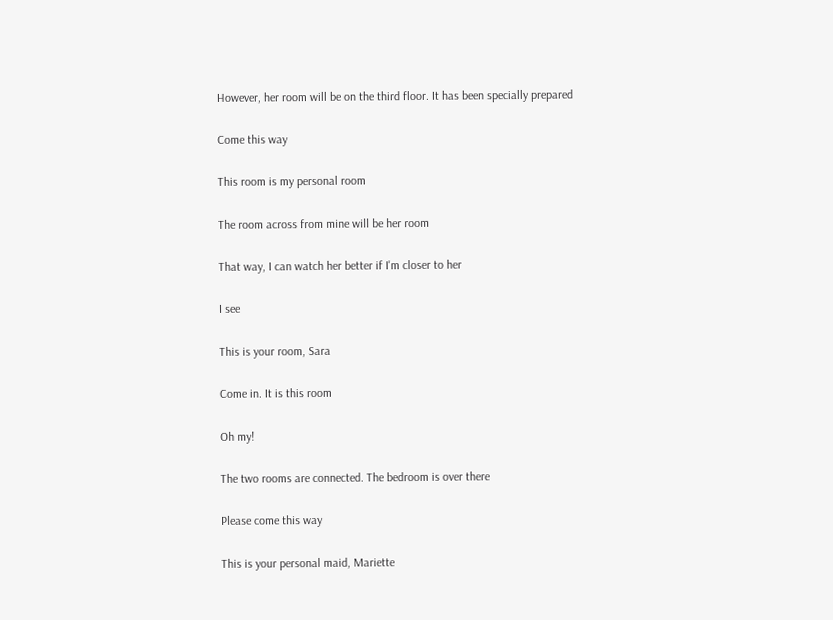However, her room will be on the third floor. It has been specially prepared

Come this way

This room is my personal room

The room across from mine will be her room

That way, I can watch her better if I'm closer to her

I see

This is your room, Sara

Come in. It is this room

Oh my!

The two rooms are connected. The bedroom is over there

Please come this way

This is your personal maid, Mariette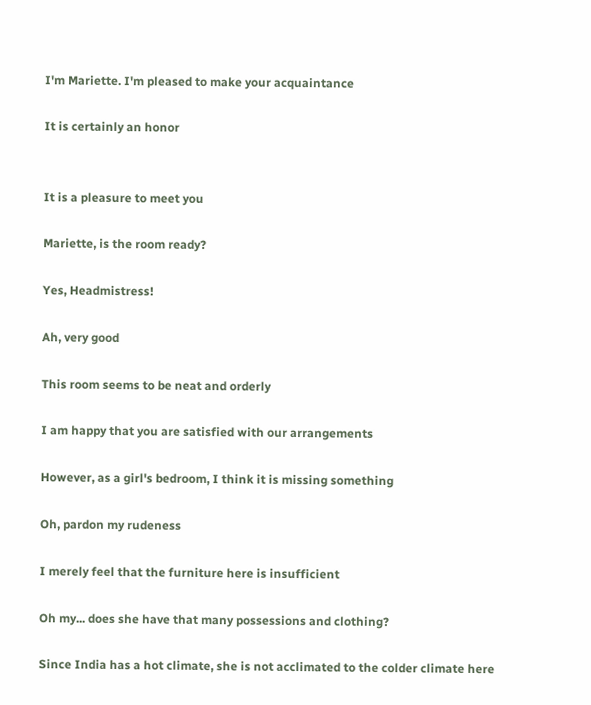I'm Mariette. I'm pleased to make your acquaintance

It is certainly an honor


It is a pleasure to meet you

Mariette, is the room ready?

Yes, Headmistress!

Ah, very good

This room seems to be neat and orderly

I am happy that you are satisfied with our arrangements

However, as a girl's bedroom, I think it is missing something

Oh, pardon my rudeness

I merely feel that the furniture here is insufficient

Oh my... does she have that many possessions and clothing?

Since India has a hot climate, she is not acclimated to the colder climate here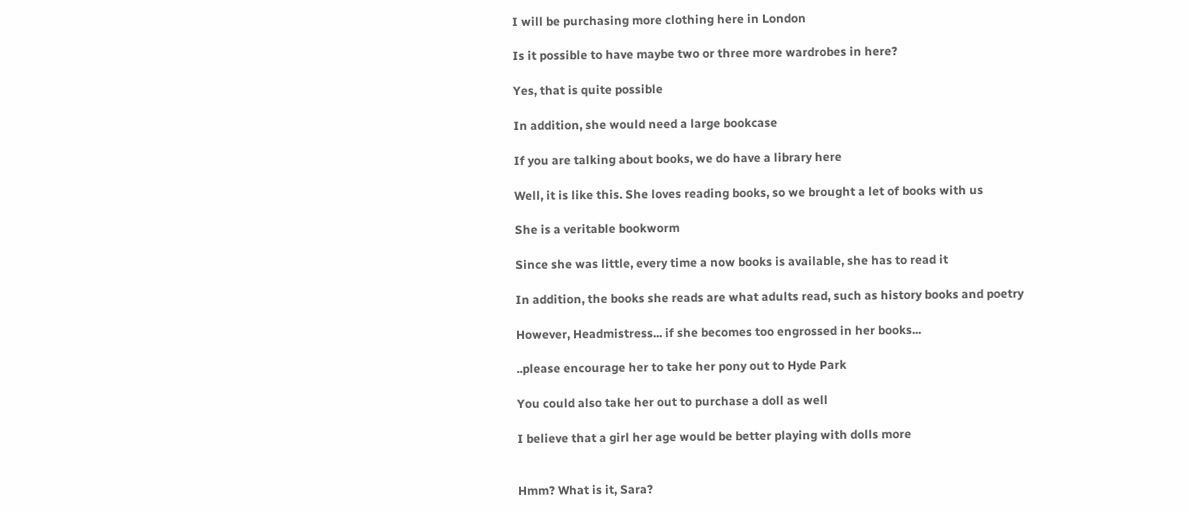I will be purchasing more clothing here in London

Is it possible to have maybe two or three more wardrobes in here?

Yes, that is quite possible

In addition, she would need a large bookcase

If you are talking about books, we do have a library here

Well, it is like this. She loves reading books, so we brought a let of books with us

She is a veritable bookworm

Since she was little, every time a now books is available, she has to read it

In addition, the books she reads are what adults read, such as history books and poetry

However, Headmistress... if she becomes too engrossed in her books...

..please encourage her to take her pony out to Hyde Park

You could also take her out to purchase a doll as well

I believe that a girl her age would be better playing with dolls more


Hmm? What is it, Sara?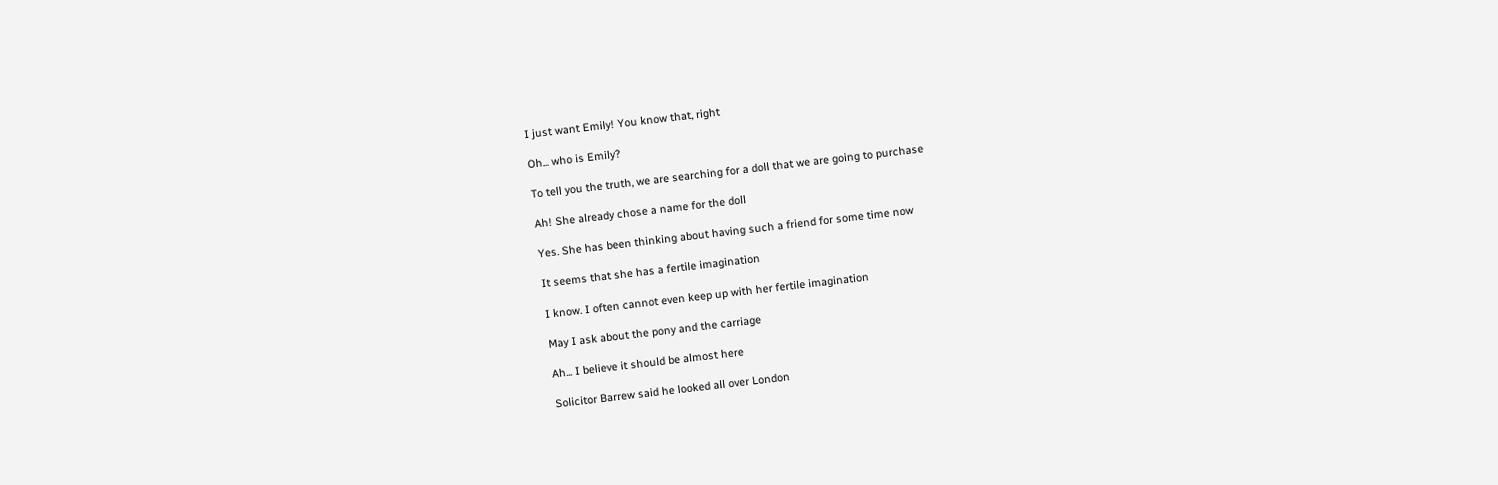I just want Emily! You know that, right

Oh... who is Emily?

To tell you the truth, we are searching for a doll that we are going to purchase

Ah! She already chose a name for the doll

Yes. She has been thinking about having such a friend for some time now

It seems that she has a fertile imagination

I know. I often cannot even keep up with her fertile imagination

May I ask about the pony and the carriage

Ah... I believe it should be almost here

Solicitor Barrew said he looked all over London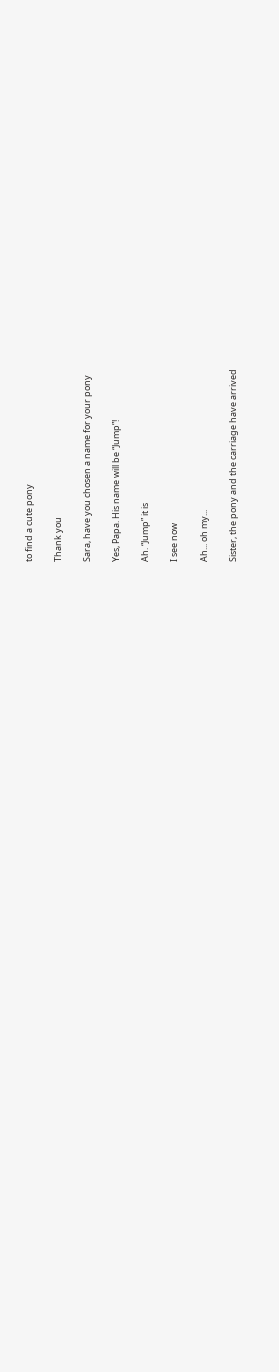to find a cute pony

Thank you

Sara, have you chosen a name for your pony

Yes, Papa. His name will be “Jump”!

Ah. “Jump” it is

I see now

Ah... oh my...

Sister, the pony and the carriage have arrived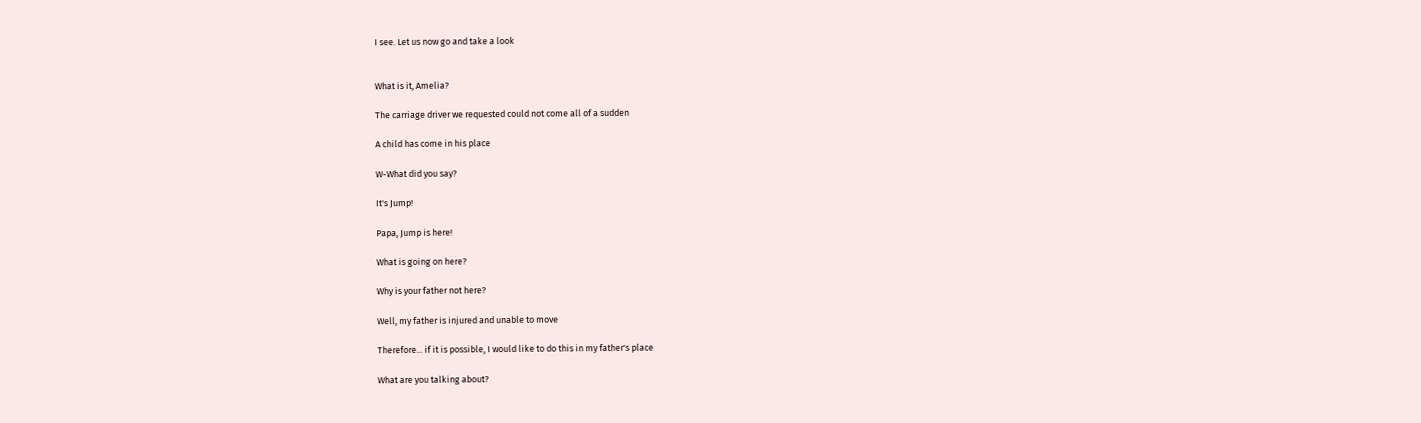I see. Let us now go and take a look


What is it, Amelia?

The carriage driver we requested could not come all of a sudden

A child has come in his place

W-What did you say?

It's Jump!

Papa, Jump is here!

What is going on here?

Why is your father not here?

Well, my father is injured and unable to move

Therefore... if it is possible, I would like to do this in my father's place

What are you talking about?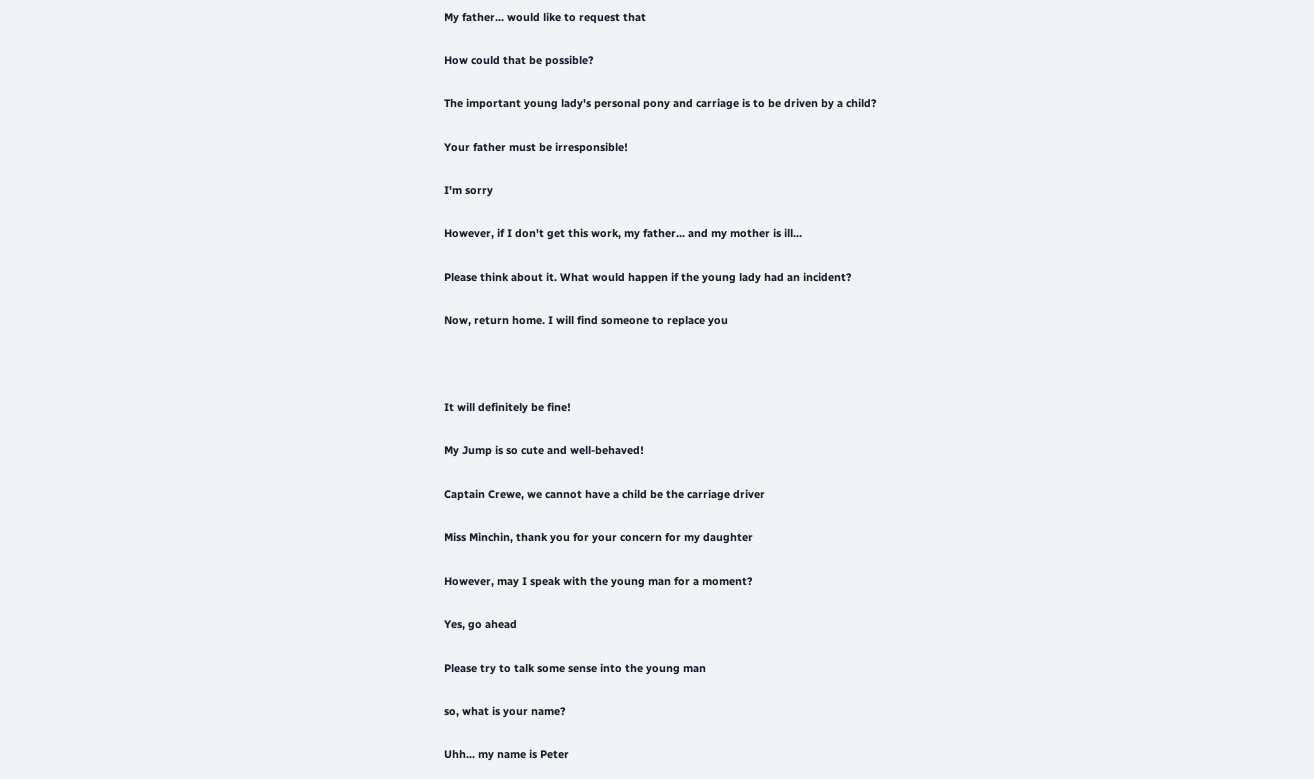My father... would like to request that

How could that be possible?

The important young lady's personal pony and carriage is to be driven by a child?

Your father must be irresponsible!

I'm sorry

However, if I don't get this work, my father... and my mother is ill...

Please think about it. What would happen if the young lady had an incident?

Now, return home. I will find someone to replace you



It will definitely be fine!

My Jump is so cute and well-behaved!

Captain Crewe, we cannot have a child be the carriage driver

Miss Minchin, thank you for your concern for my daughter

However, may I speak with the young man for a moment?

Yes, go ahead

Please try to talk some sense into the young man

so, what is your name?

Uhh... my name is Peter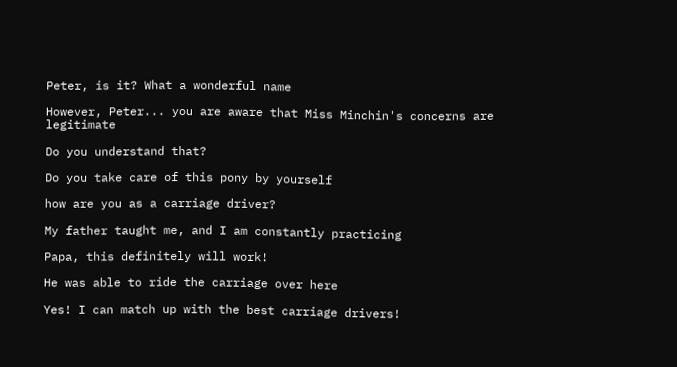Peter, is it? What a wonderful name

However, Peter... you are aware that Miss Minchin's concerns are legitimate

Do you understand that?

Do you take care of this pony by yourself

how are you as a carriage driver?

My father taught me, and I am constantly practicing

Papa, this definitely will work!

He was able to ride the carriage over here

Yes! I can match up with the best carriage drivers!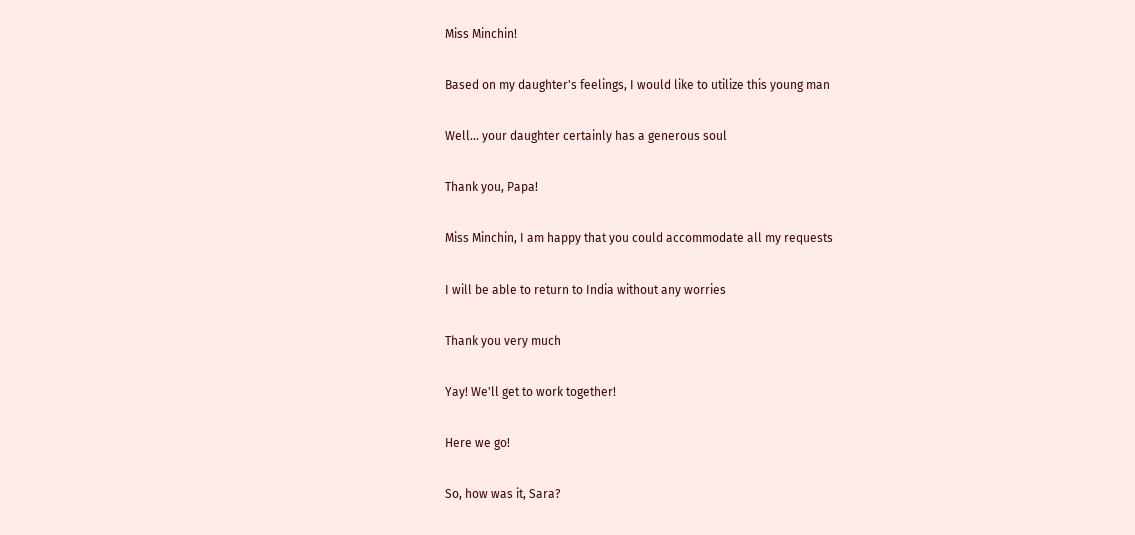Miss Minchin!

Based on my daughter's feelings, I would like to utilize this young man

Well... your daughter certainly has a generous soul

Thank you, Papa!

Miss Minchin, I am happy that you could accommodate all my requests

I will be able to return to India without any worries

Thank you very much

Yay! We'll get to work together!

Here we go!

So, how was it, Sara?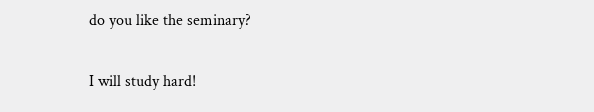do you like the seminary?

I will study hard!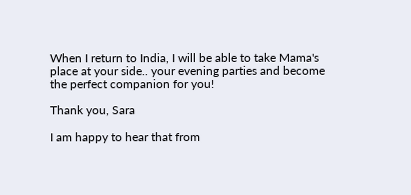When I return to India, I will be able to take Mama's place at your side.. your evening parties and become the perfect companion for you!

Thank you, Sara

I am happy to hear that from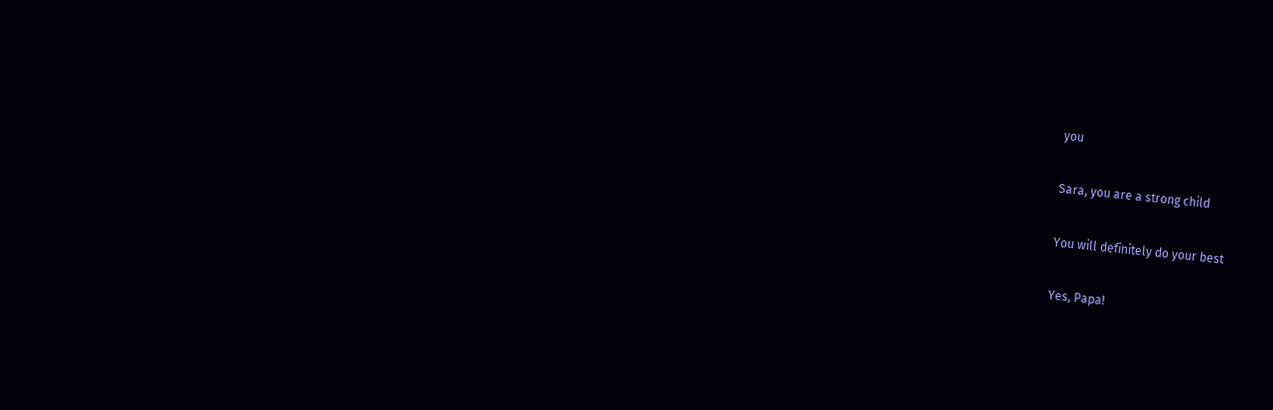you

Sara, you are a strong child

You will definitely do your best

Yes, Papa!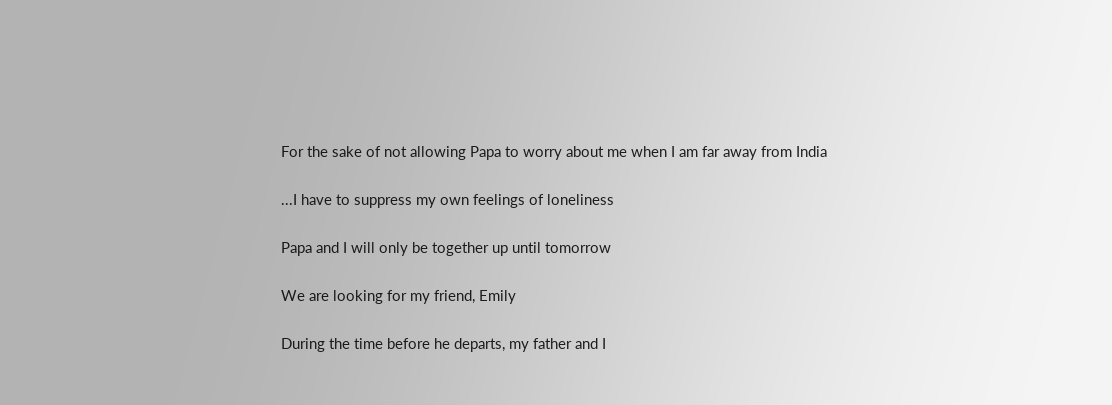For the sake of not allowing Papa to worry about me when I am far away from India

...I have to suppress my own feelings of loneliness

Papa and I will only be together up until tomorrow

We are looking for my friend, Emily

During the time before he departs, my father and I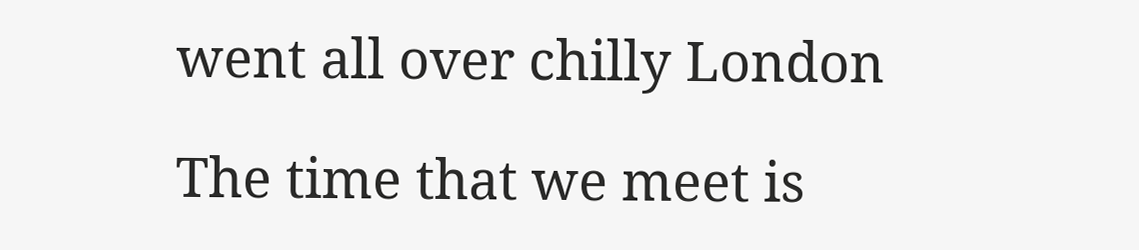went all over chilly London

The time that we meet is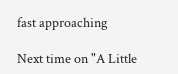fast approaching

Next time on "A Little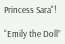Princess Sara"!

“Emily the Doll”